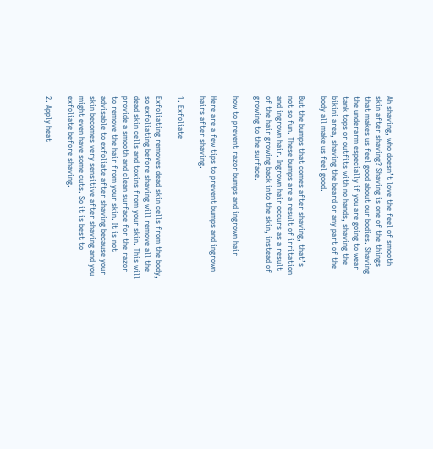Ah shaving, who doesn’t love the feel of smooth skin after shaving? Shaving is one of the things that makes us feel good about our bodies. Shaving the underarm especially if you are going to wear tank tops or outfits with no hands, shaving the bikini area, shaving the beard or any part of the body all make us feel good.

But the bumps that comes after shaving, that’s not so fun. These bumps are a result of irritation and ingrown hair. Ingrown hair occurs as a result of the hair growing back into the skin, instead of growing to the surface.

how to prevent razor bumps and ingrown hair

Here are a few tips to prevent bumps and ingrown hairs after shaving.

1. Exfoliate

Exfoliating removes dead skin cells from the body, so exfoliating before shaving will remove all the dead skin cells and toxins from your skin. This will provide a smooth and clean surface for the razor to remove the hair from your skin. It is not advisable to exfoliate after shaving because your skin becomes very sensitive after shaving and you might even have some cuts. So it is best to exfoliate before shaving.

2. Apply heat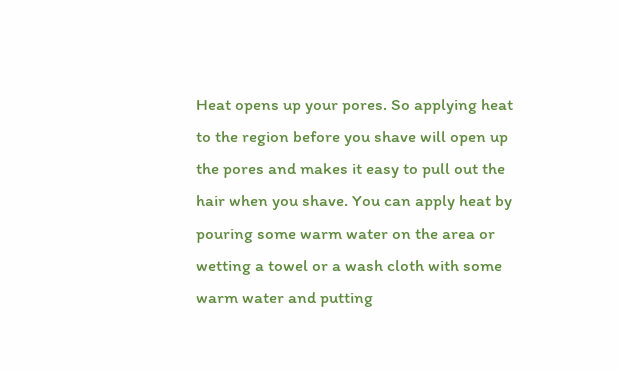Heat opens up your pores. So applying heat to the region before you shave will open up the pores and makes it easy to pull out the hair when you shave. You can apply heat by pouring some warm water on the area or wetting a towel or a wash cloth with some warm water and putting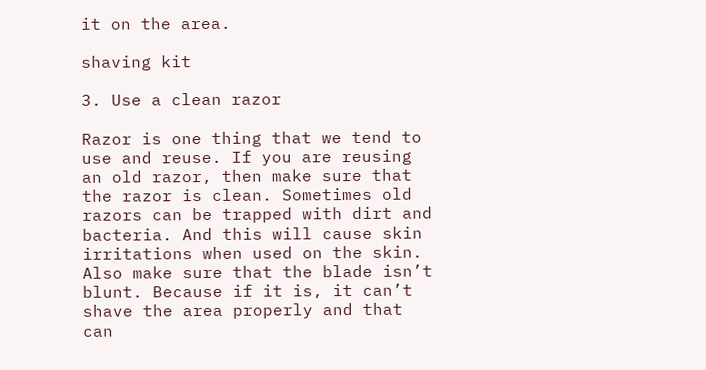it on the area.

shaving kit

3. Use a clean razor

Razor is one thing that we tend to use and reuse. If you are reusing an old razor, then make sure that the razor is clean. Sometimes old razors can be trapped with dirt and bacteria. And this will cause skin irritations when used on the skin. Also make sure that the blade isn’t blunt. Because if it is, it can’t shave the area properly and that can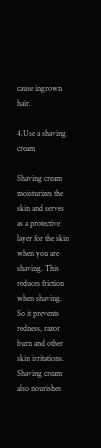cause ingrown hair.

4.Use a shaving cream

Shaving cream moisturizes the skin and serves as a protective layer for the skin when you are shaving. This reduces friction when shaving. So it prevents redness, razor burn and other skin irritations. Shaving cream also nourishes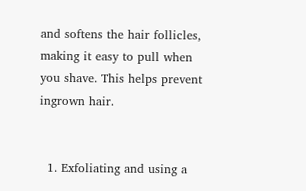and softens the hair follicles, making it easy to pull when you shave. This helps prevent ingrown hair.


  1. Exfoliating and using a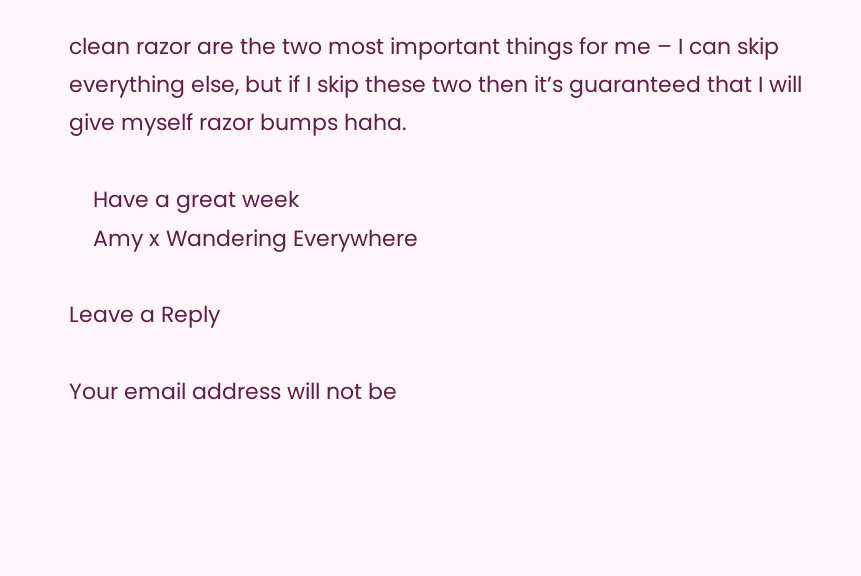clean razor are the two most important things for me – I can skip everything else, but if I skip these two then it’s guaranteed that I will give myself razor bumps haha.

    Have a great week
    Amy x Wandering Everywhere

Leave a Reply

Your email address will not be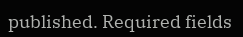published. Required fields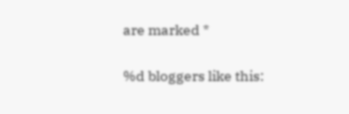are marked *

%d bloggers like this: